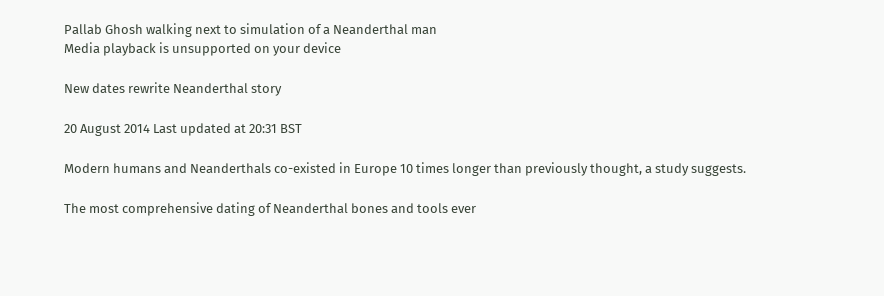Pallab Ghosh walking next to simulation of a Neanderthal man
Media playback is unsupported on your device

New dates rewrite Neanderthal story

20 August 2014 Last updated at 20:31 BST

Modern humans and Neanderthals co-existed in Europe 10 times longer than previously thought, a study suggests.

The most comprehensive dating of Neanderthal bones and tools ever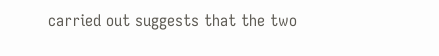carried out suggests that the two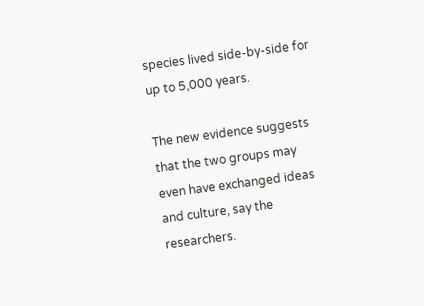species lived side-by-side for up to 5,000 years.

The new evidence suggests that the two groups may even have exchanged ideas and culture, say the researchers.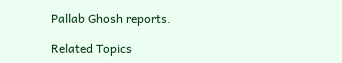Pallab Ghosh reports.

Related Topics